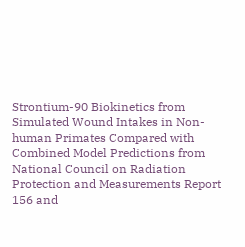Strontium-90 Biokinetics from Simulated Wound Intakes in Non-human Primates Compared with Combined Model Predictions from National Council on Radiation Protection and Measurements Report 156 and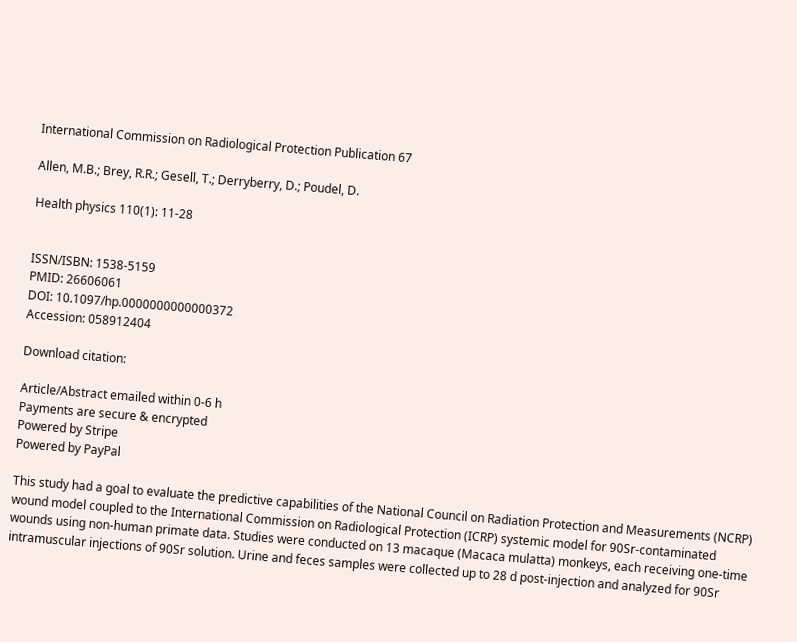International Commission on Radiological Protection Publication 67

Allen, M.B.; Brey, R.R.; Gesell, T.; Derryberry, D.; Poudel, D.

Health physics 110(1): 11-28


ISSN/ISBN: 1538-5159
PMID: 26606061
DOI: 10.1097/hp.0000000000000372
Accession: 058912404

Download citation:

Article/Abstract emailed within 0-6 h
Payments are secure & encrypted
Powered by Stripe
Powered by PayPal

This study had a goal to evaluate the predictive capabilities of the National Council on Radiation Protection and Measurements (NCRP) wound model coupled to the International Commission on Radiological Protection (ICRP) systemic model for 90Sr-contaminated wounds using non-human primate data. Studies were conducted on 13 macaque (Macaca mulatta) monkeys, each receiving one-time intramuscular injections of 90Sr solution. Urine and feces samples were collected up to 28 d post-injection and analyzed for 90Sr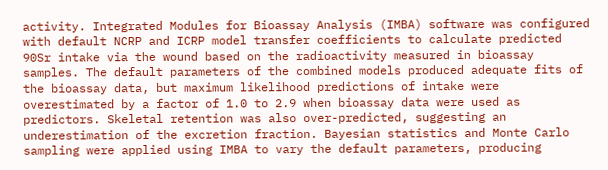activity. Integrated Modules for Bioassay Analysis (IMBA) software was configured with default NCRP and ICRP model transfer coefficients to calculate predicted 90Sr intake via the wound based on the radioactivity measured in bioassay samples. The default parameters of the combined models produced adequate fits of the bioassay data, but maximum likelihood predictions of intake were overestimated by a factor of 1.0 to 2.9 when bioassay data were used as predictors. Skeletal retention was also over-predicted, suggesting an underestimation of the excretion fraction. Bayesian statistics and Monte Carlo sampling were applied using IMBA to vary the default parameters, producing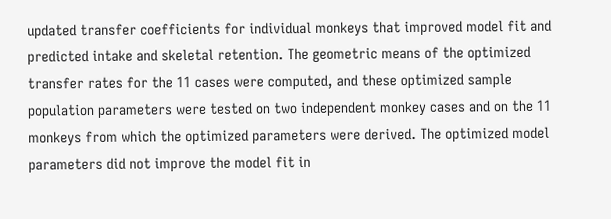updated transfer coefficients for individual monkeys that improved model fit and predicted intake and skeletal retention. The geometric means of the optimized transfer rates for the 11 cases were computed, and these optimized sample population parameters were tested on two independent monkey cases and on the 11 monkeys from which the optimized parameters were derived. The optimized model parameters did not improve the model fit in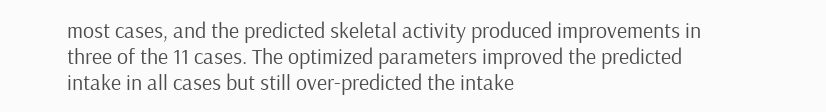most cases, and the predicted skeletal activity produced improvements in three of the 11 cases. The optimized parameters improved the predicted intake in all cases but still over-predicted the intake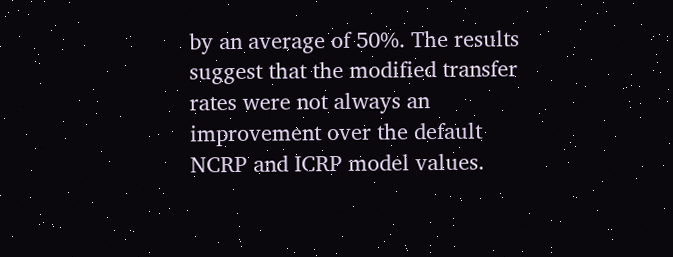by an average of 50%. The results suggest that the modified transfer rates were not always an improvement over the default NCRP and ICRP model values.